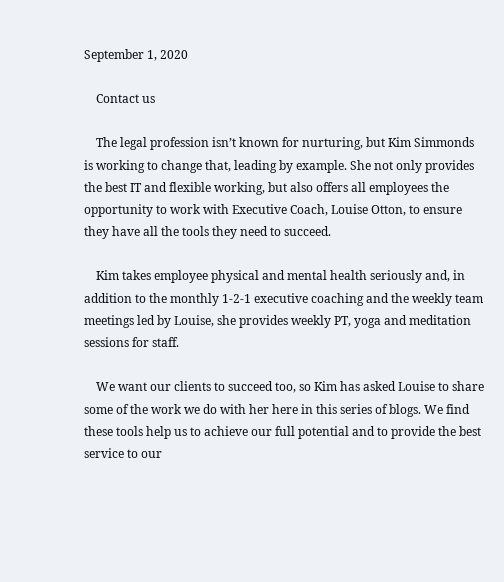September 1, 2020

    Contact us

    The legal profession isn’t known for nurturing, but Kim Simmonds is working to change that, leading by example. She not only provides the best IT and flexible working, but also offers all employees the opportunity to work with Executive Coach, Louise Otton, to ensure they have all the tools they need to succeed.

    Kim takes employee physical and mental health seriously and, in addition to the monthly 1-2-1 executive coaching and the weekly team meetings led by Louise, she provides weekly PT, yoga and meditation sessions for staff.

    We want our clients to succeed too, so Kim has asked Louise to share some of the work we do with her here in this series of blogs. We find these tools help us to achieve our full potential and to provide the best service to our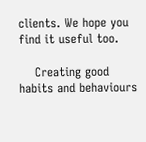clients. We hope you find it useful too.

    Creating good habits and behaviours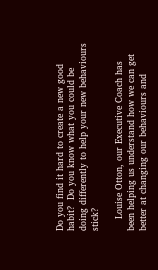Do you find it hard to create a new good habit?  Do you know what you could be doing differently to help your new behaviours stick?

    Louise Otton, our Executive Coach has been helping us understand how we can get better at changing our behaviours and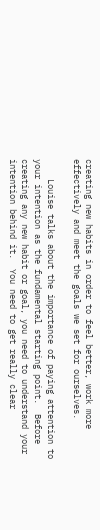creating new habits in order to feel better, work more effectively and meet the goals we set for ourselves.

    Louise talks about the importance of paying attention to your intention as the fundamental starting point.  Before creating any new habit or goal, you need to understand your intention behind it.  You need to get really clear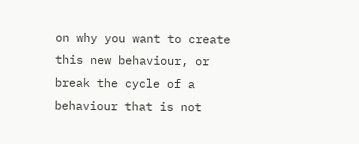on why you want to create this new behaviour, or break the cycle of a behaviour that is not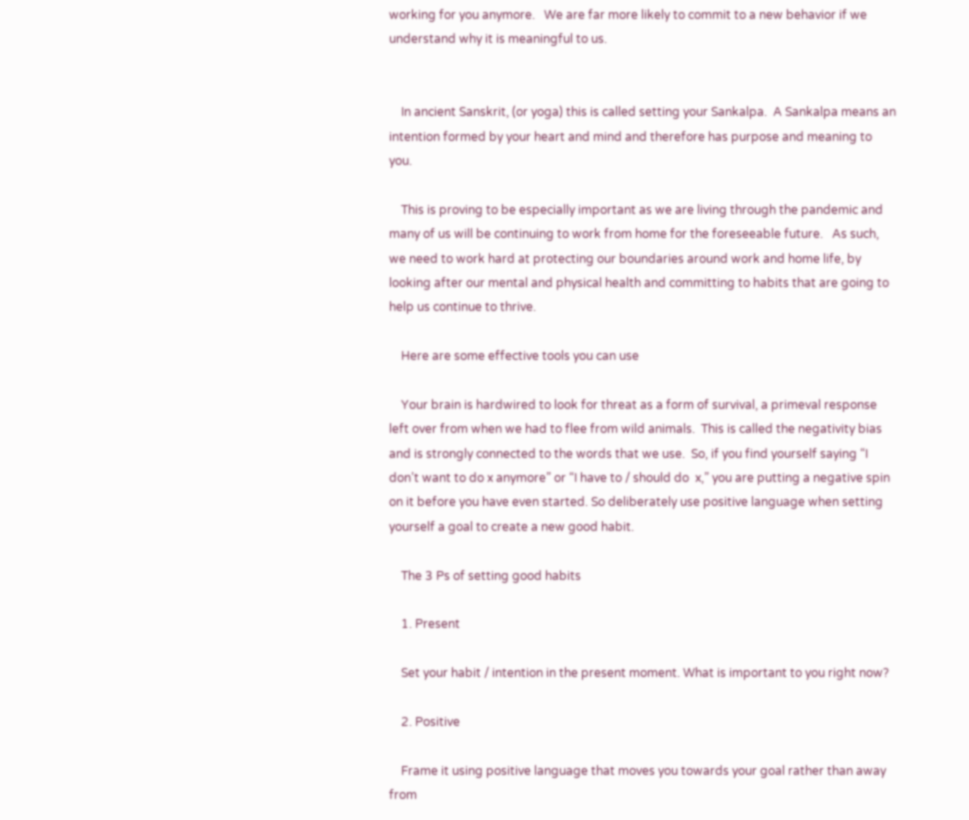working for you anymore.   We are far more likely to commit to a new behavior if we understand why it is meaningful to us.


    In ancient Sanskrit, (or yoga) this is called setting your Sankalpa.  A Sankalpa means an intention formed by your heart and mind and therefore has purpose and meaning to you.

    This is proving to be especially important as we are living through the pandemic and many of us will be continuing to work from home for the foreseeable future.   As such, we need to work hard at protecting our boundaries around work and home life, by looking after our mental and physical health and committing to habits that are going to help us continue to thrive.

    Here are some effective tools you can use

    Your brain is hardwired to look for threat as a form of survival, a primeval response left over from when we had to flee from wild animals.  This is called the negativity bias and is strongly connected to the words that we use.  So, if you find yourself saying “I don’t want to do x anymore” or “I have to / should do  x,” you are putting a negative spin on it before you have even started. So deliberately use positive language when setting yourself a goal to create a new good habit.

    The 3 Ps of setting good habits

    1. Present

    Set your habit / intention in the present moment. What is important to you right now?

    2. Positive

    Frame it using positive language that moves you towards your goal rather than away from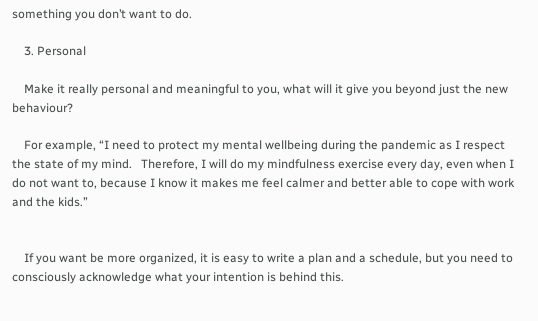something you don’t want to do.

    3. Personal

    Make it really personal and meaningful to you, what will it give you beyond just the new behaviour?

    For example, “I need to protect my mental wellbeing during the pandemic as I respect the state of my mind.   Therefore, I will do my mindfulness exercise every day, even when I do not want to, because I know it makes me feel calmer and better able to cope with work and the kids.”


    If you want be more organized, it is easy to write a plan and a schedule, but you need to consciously acknowledge what your intention is behind this.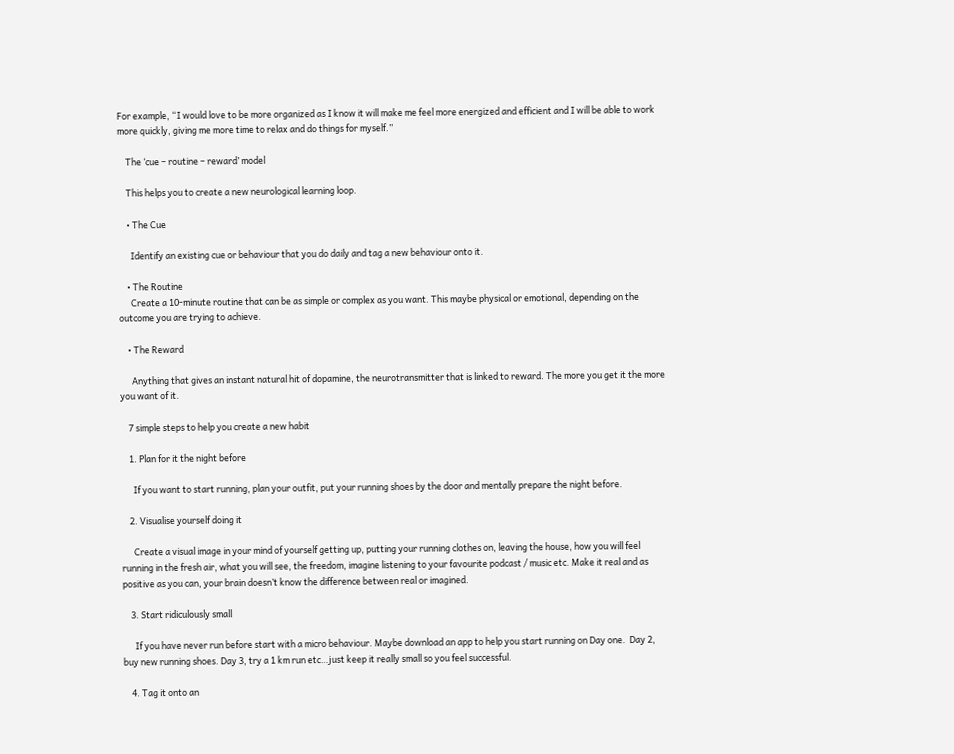For example, “I would love to be more organized as I know it will make me feel more energized and efficient and I will be able to work more quickly, giving me more time to relax and do things for myself.”

    The ‘cue – routine – reward’ model

    This helps you to create a new neurological learning loop.

    • The Cue

      Identify an existing cue or behaviour that you do daily and tag a new behaviour onto it.

    • The Routine
      Create a 10-minute routine that can be as simple or complex as you want. This maybe physical or emotional, depending on the outcome you are trying to achieve.

    • The Reward

      Anything that gives an instant natural hit of dopamine, the neurotransmitter that is linked to reward. The more you get it the more you want of it.

    7 simple steps to help you create a new habit

    1. Plan for it the night before

      If you want to start running, plan your outfit, put your running shoes by the door and mentally prepare the night before.

    2. Visualise yourself doing it

      Create a visual image in your mind of yourself getting up, putting your running clothes on, leaving the house, how you will feel running in the fresh air, what you will see, the freedom, imagine listening to your favourite podcast / music etc. Make it real and as positive as you can, your brain doesn’t know the difference between real or imagined.

    3. Start ridiculously small

      If you have never run before start with a micro behaviour. Maybe download an app to help you start running on Day one.  Day 2, buy new running shoes. Day 3, try a 1 km run etc…just keep it really small so you feel successful.

    4. Tag it onto an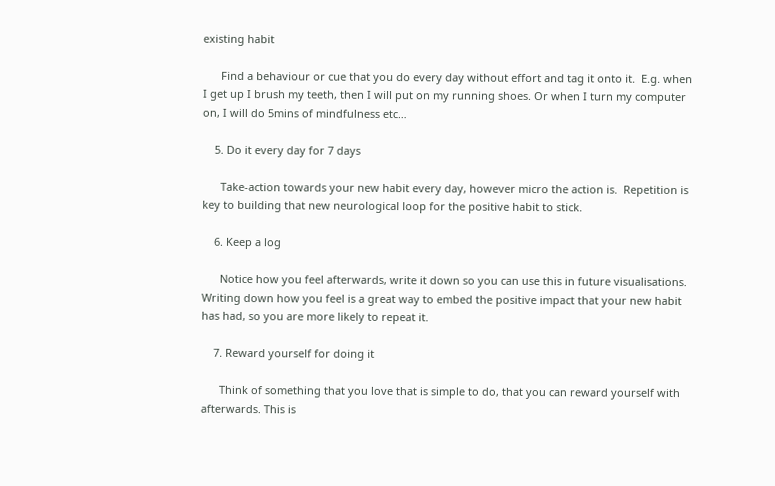existing habit

      Find a behaviour or cue that you do every day without effort and tag it onto it.  E.g. when I get up I brush my teeth, then I will put on my running shoes. Or when I turn my computer on, I will do 5mins of mindfulness etc…

    5. Do it every day for 7 days

      Take-action towards your new habit every day, however micro the action is.  Repetition is key to building that new neurological loop for the positive habit to stick.

    6. Keep a log

      Notice how you feel afterwards, write it down so you can use this in future visualisations.  Writing down how you feel is a great way to embed the positive impact that your new habit has had, so you are more likely to repeat it.

    7. Reward yourself for doing it

      Think of something that you love that is simple to do, that you can reward yourself with afterwards. This is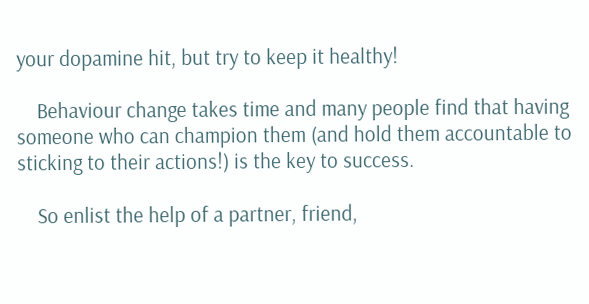your dopamine hit, but try to keep it healthy!

    Behaviour change takes time and many people find that having someone who can champion them (and hold them accountable to sticking to their actions!) is the key to success.

    So enlist the help of a partner, friend,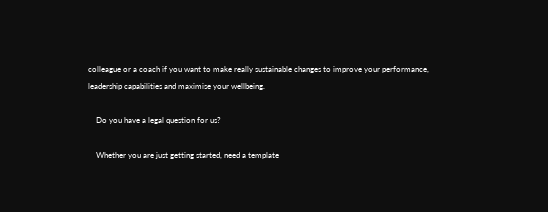colleague or a coach if you want to make really sustainable changes to improve your performance, leadership capabilities and maximise your wellbeing.

    Do you have a legal question for us?

    Whether you are just getting started, need a template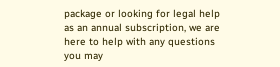package or looking for legal help as an annual subscription, we are here to help with any questions you may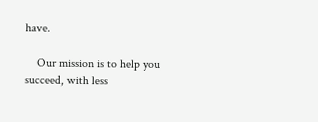have.

    Our mission is to help you succeed, with less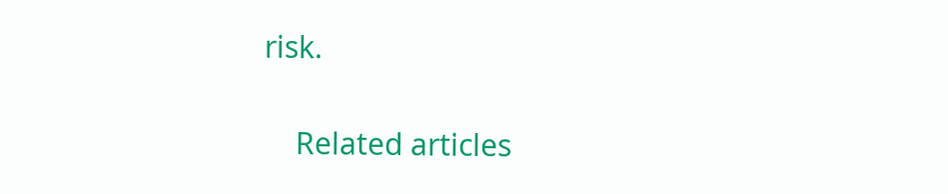risk.

    Related articles